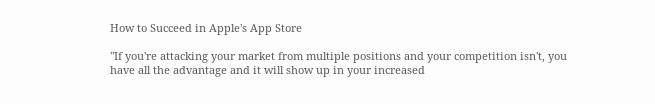How to Succeed in Apple's App Store

"If you're attacking your market from multiple positions and your competition isn't, you have all the advantage and it will show up in your increased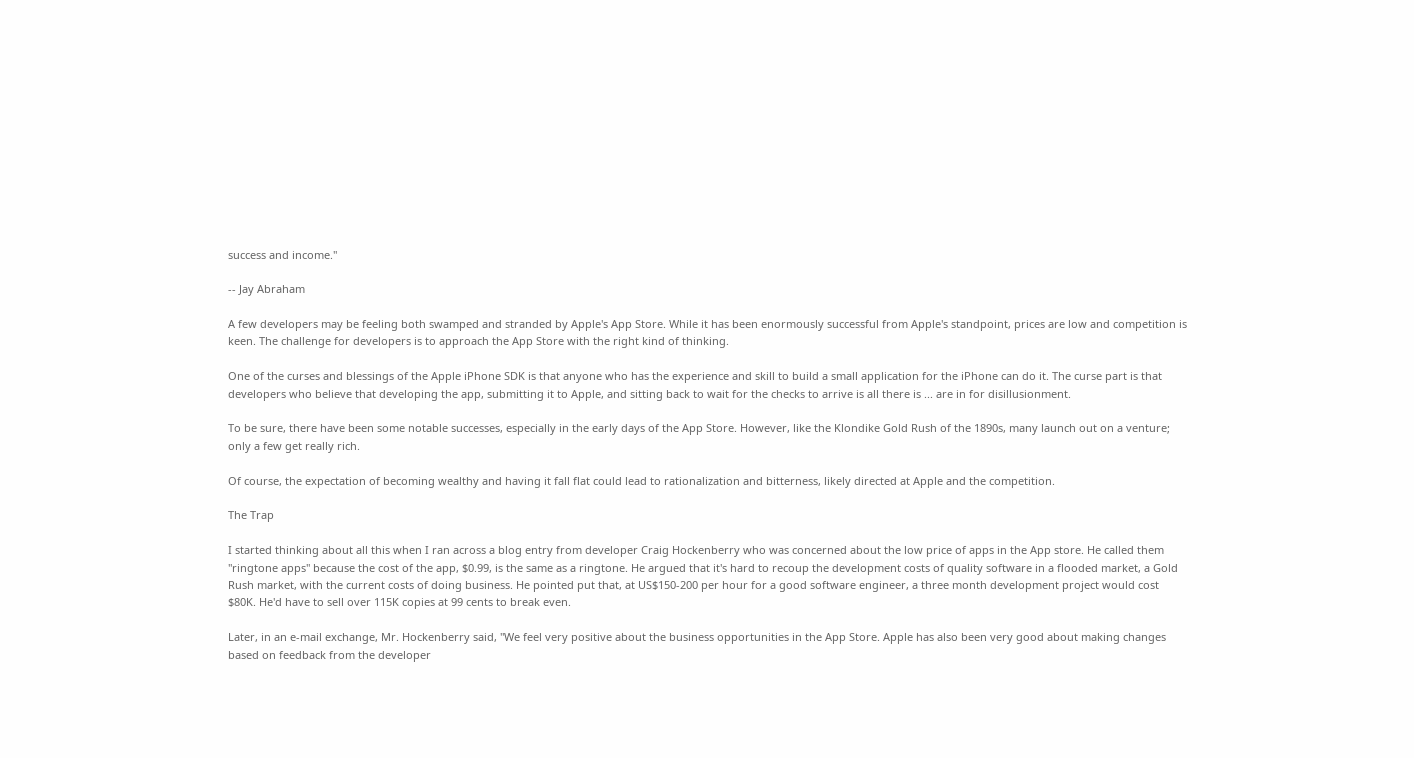success and income."

-- Jay Abraham

A few developers may be feeling both swamped and stranded by Apple's App Store. While it has been enormously successful from Apple's standpoint, prices are low and competition is keen. The challenge for developers is to approach the App Store with the right kind of thinking.

One of the curses and blessings of the Apple iPhone SDK is that anyone who has the experience and skill to build a small application for the iPhone can do it. The curse part is that developers who believe that developing the app, submitting it to Apple, and sitting back to wait for the checks to arrive is all there is ... are in for disillusionment.

To be sure, there have been some notable successes, especially in the early days of the App Store. However, like the Klondike Gold Rush of the 1890s, many launch out on a venture; only a few get really rich.

Of course, the expectation of becoming wealthy and having it fall flat could lead to rationalization and bitterness, likely directed at Apple and the competition.

The Trap

I started thinking about all this when I ran across a blog entry from developer Craig Hockenberry who was concerned about the low price of apps in the App store. He called them "ringtone apps" because the cost of the app, $0.99, is the same as a ringtone. He argued that it's hard to recoup the development costs of quality software in a flooded market, a Gold Rush market, with the current costs of doing business. He pointed put that, at US$150-200 per hour for a good software engineer, a three month development project would cost $80K. He'd have to sell over 115K copies at 99 cents to break even.

Later, in an e-mail exchange, Mr. Hockenberry said, "We feel very positive about the business opportunities in the App Store. Apple has also been very good about making changes based on feedback from the developer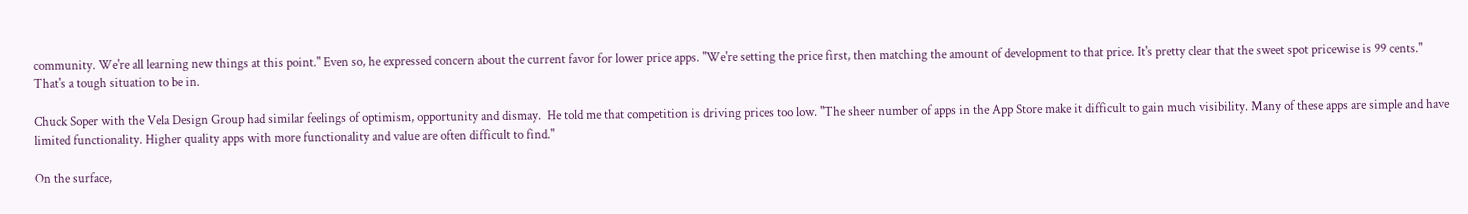community. We're all learning new things at this point." Even so, he expressed concern about the current favor for lower price apps. "We're setting the price first, then matching the amount of development to that price. It's pretty clear that the sweet spot pricewise is 99 cents." That's a tough situation to be in.

Chuck Soper with the Vela Design Group had similar feelings of optimism, opportunity and dismay.  He told me that competition is driving prices too low. "The sheer number of apps in the App Store make it difficult to gain much visibility. Many of these apps are simple and have limited functionality. Higher quality apps with more functionality and value are often difficult to find."

On the surface,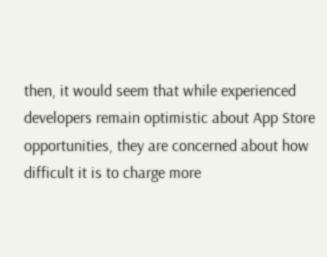then, it would seem that while experienced developers remain optimistic about App Store opportunities, they are concerned about how difficult it is to charge more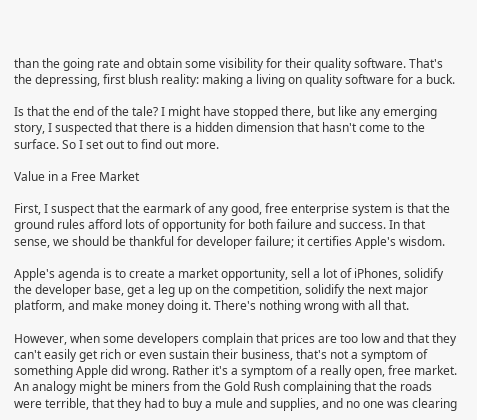than the going rate and obtain some visibility for their quality software. That's the depressing, first blush reality: making a living on quality software for a buck.

Is that the end of the tale? I might have stopped there, but like any emerging story, I suspected that there is a hidden dimension that hasn't come to the surface. So I set out to find out more.

Value in a Free Market

First, I suspect that the earmark of any good, free enterprise system is that the ground rules afford lots of opportunity for both failure and success. In that sense, we should be thankful for developer failure; it certifies Apple's wisdom.

Apple's agenda is to create a market opportunity, sell a lot of iPhones, solidify the developer base, get a leg up on the competition, solidify the next major platform, and make money doing it. There's nothing wrong with all that.

However, when some developers complain that prices are too low and that they can't easily get rich or even sustain their business, that's not a symptom of something Apple did wrong. Rather it's a symptom of a really open, free market. An analogy might be miners from the Gold Rush complaining that the roads were terrible, that they had to buy a mule and supplies, and no one was clearing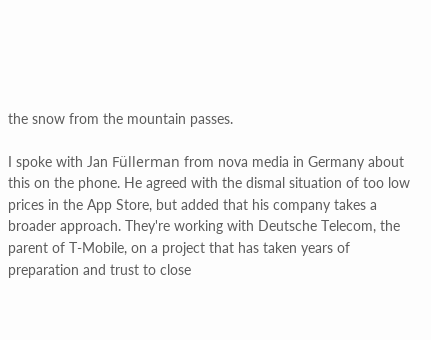the snow from the mountain passes.

I spoke with Jan Füllerman from nova media in Germany about this on the phone. He agreed with the dismal situation of too low prices in the App Store, but added that his company takes a broader approach. They're working with Deutsche Telecom, the parent of T-Mobile, on a project that has taken years of preparation and trust to close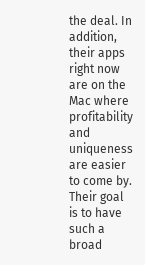the deal. In addition, their apps right now are on the Mac where profitability and uniqueness are easier to come by. Their goal is to have such a broad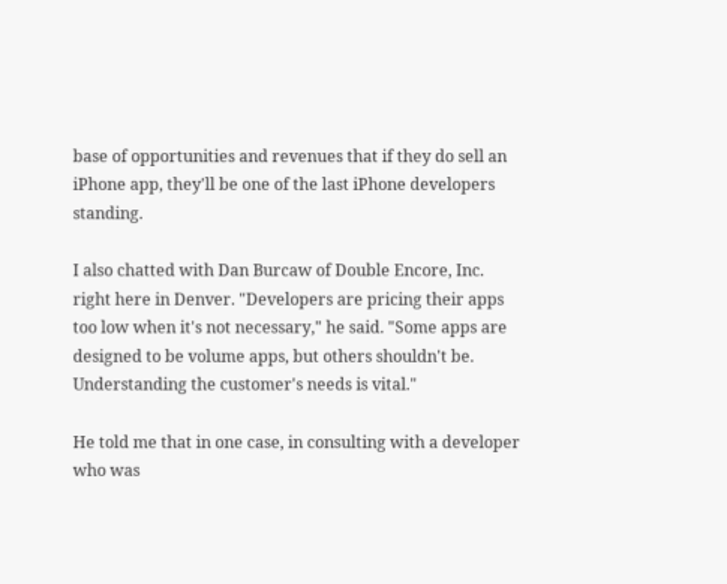base of opportunities and revenues that if they do sell an iPhone app, they'll be one of the last iPhone developers standing.

I also chatted with Dan Burcaw of Double Encore, Inc. right here in Denver. "Developers are pricing their apps too low when it's not necessary," he said. "Some apps are designed to be volume apps, but others shouldn't be. Understanding the customer's needs is vital."

He told me that in one case, in consulting with a developer who was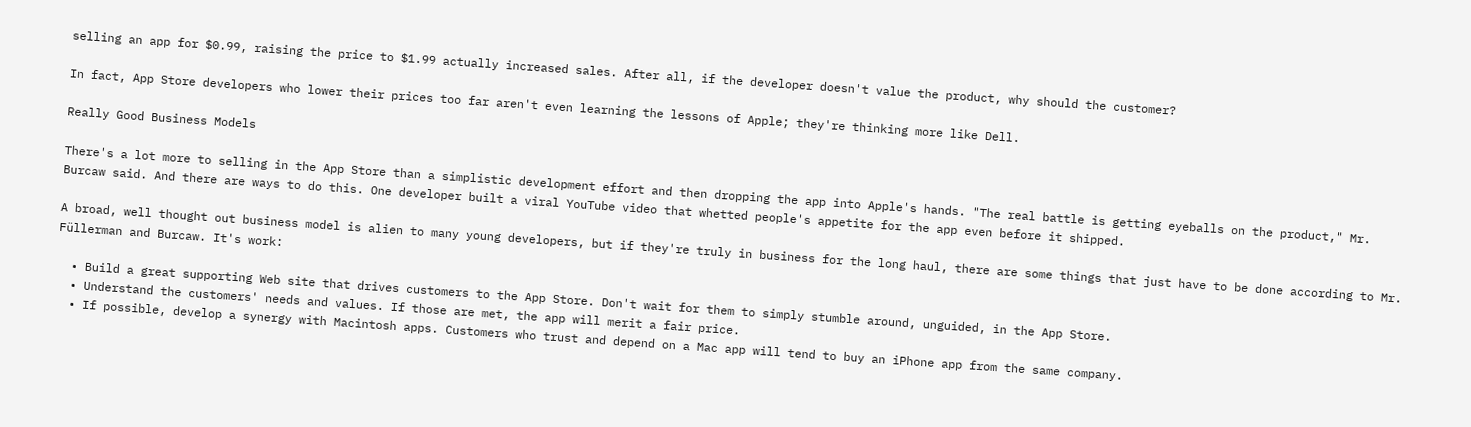selling an app for $0.99, raising the price to $1.99 actually increased sales. After all, if the developer doesn't value the product, why should the customer?

In fact, App Store developers who lower their prices too far aren't even learning the lessons of Apple; they're thinking more like Dell.

Really Good Business Models

There's a lot more to selling in the App Store than a simplistic development effort and then dropping the app into Apple's hands. "The real battle is getting eyeballs on the product," Mr. Burcaw said. And there are ways to do this. One developer built a viral YouTube video that whetted people's appetite for the app even before it shipped.

A broad, well thought out business model is alien to many young developers, but if they're truly in business for the long haul, there are some things that just have to be done according to Mr. Füllerman and Burcaw. It's work:

  • Build a great supporting Web site that drives customers to the App Store. Don't wait for them to simply stumble around, unguided, in the App Store.
  • Understand the customers' needs and values. If those are met, the app will merit a fair price.
  • If possible, develop a synergy with Macintosh apps. Customers who trust and depend on a Mac app will tend to buy an iPhone app from the same company.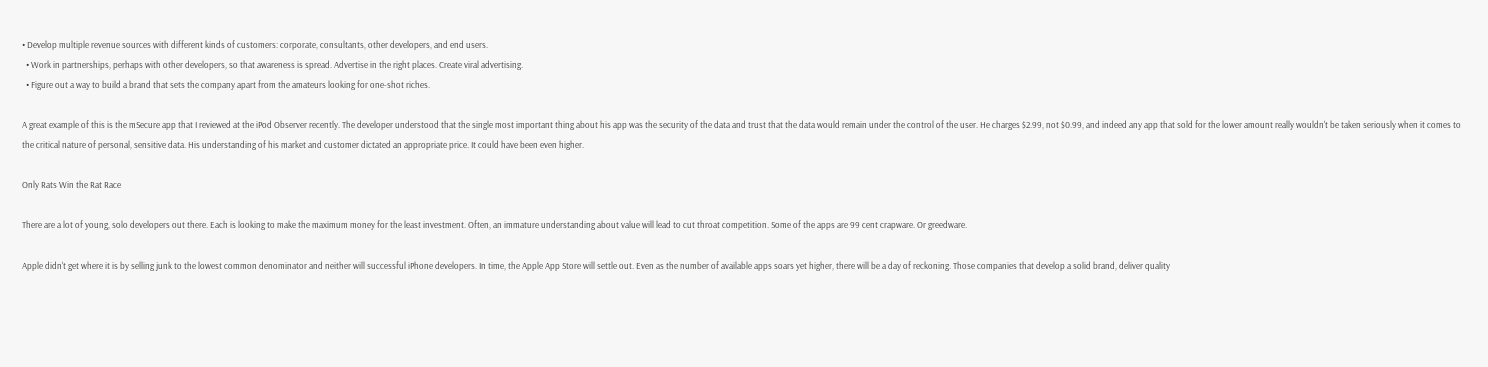• Develop multiple revenue sources with different kinds of customers: corporate, consultants, other developers, and end users.
  • Work in partnerships, perhaps with other developers, so that awareness is spread. Advertise in the right places. Create viral advertising.
  • Figure out a way to build a brand that sets the company apart from the amateurs looking for one-shot riches.

A great example of this is the mSecure app that I reviewed at the iPod Observer recently. The developer understood that the single most important thing about his app was the security of the data and trust that the data would remain under the control of the user. He charges $2.99, not $0.99, and indeed any app that sold for the lower amount really wouldn't be taken seriously when it comes to the critical nature of personal, sensitive data. His understanding of his market and customer dictated an appropriate price. It could have been even higher.

Only Rats Win the Rat Race

There are a lot of young, solo developers out there. Each is looking to make the maximum money for the least investment. Often, an immature understanding about value will lead to cut throat competition. Some of the apps are 99 cent crapware. Or greedware.

Apple didn't get where it is by selling junk to the lowest common denominator and neither will successful iPhone developers. In time, the Apple App Store will settle out. Even as the number of available apps soars yet higher, there will be a day of reckoning. Those companies that develop a solid brand, deliver quality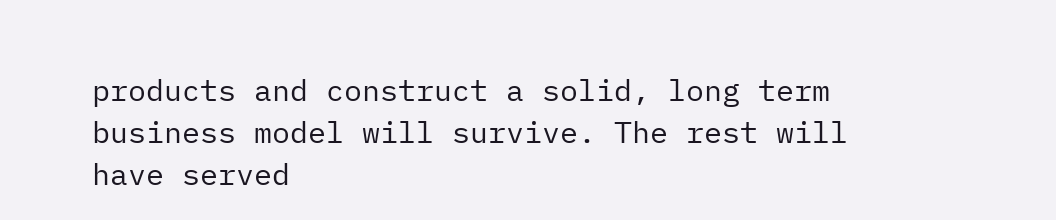products and construct a solid, long term business model will survive. The rest will have served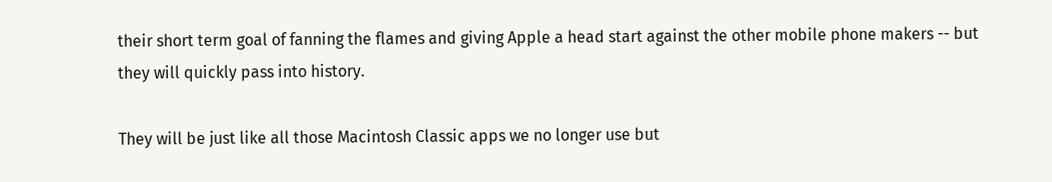their short term goal of fanning the flames and giving Apple a head start against the other mobile phone makers -- but they will quickly pass into history.

They will be just like all those Macintosh Classic apps we no longer use but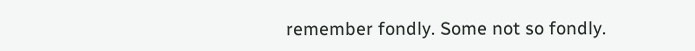remember fondly. Some not so fondly.